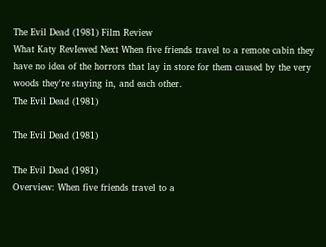The Evil Dead (1981) Film Review
What Katy RevIewed Next When five friends travel to a remote cabin they have no idea of the horrors that lay in store for them caused by the very woods they're staying in, and each other.
The Evil Dead (1981)

The Evil Dead (1981)

The Evil Dead (1981)
Overview: When five friends travel to a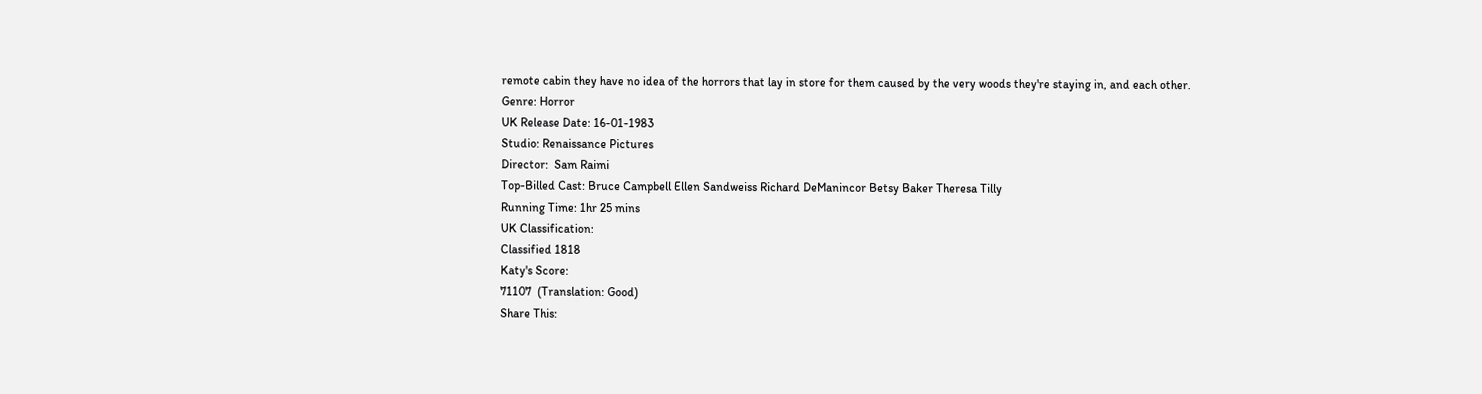remote cabin they have no idea of the horrors that lay in store for them caused by the very woods they're staying in, and each other.
Genre: Horror
UK Release Date: 16-01-1983
Studio: Renaissance Pictures
Director:  Sam Raimi
Top-Billed Cast: Bruce Campbell Ellen Sandweiss Richard DeManincor Betsy Baker Theresa Tilly
Running Time: 1hr 25 mins
UK Classification:
Classified 1818
Katy's Score:
71107  (Translation: Good)
Share This: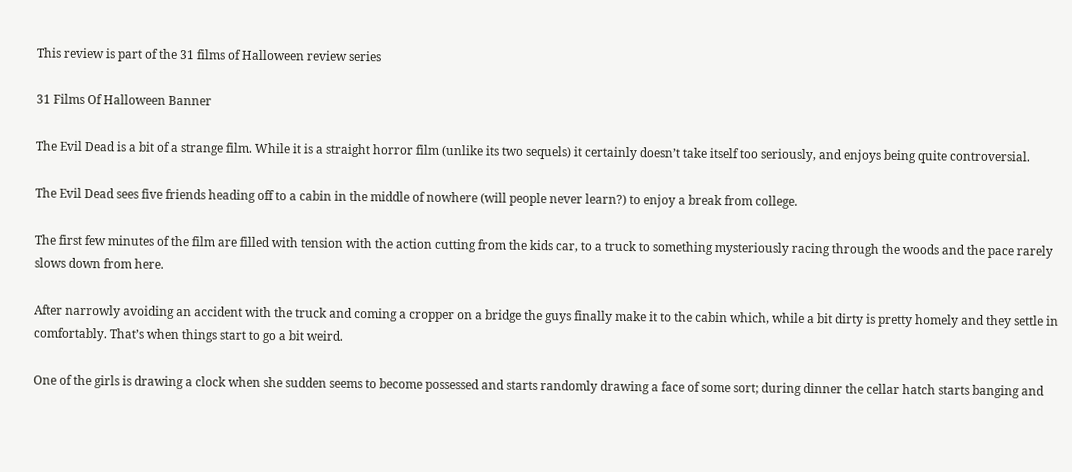This review is part of the 31 films of Halloween review series

31 Films Of Halloween Banner

The Evil Dead is a bit of a strange film. While it is a straight horror film (unlike its two sequels) it certainly doesn’t take itself too seriously, and enjoys being quite controversial.

The Evil Dead sees five friends heading off to a cabin in the middle of nowhere (will people never learn?) to enjoy a break from college.

The first few minutes of the film are filled with tension with the action cutting from the kids car, to a truck to something mysteriously racing through the woods and the pace rarely slows down from here.

After narrowly avoiding an accident with the truck and coming a cropper on a bridge the guys finally make it to the cabin which, while a bit dirty is pretty homely and they settle in comfortably. That’s when things start to go a bit weird.

One of the girls is drawing a clock when she sudden seems to become possessed and starts randomly drawing a face of some sort; during dinner the cellar hatch starts banging and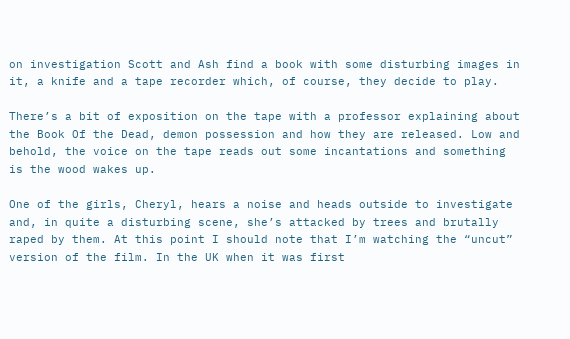on investigation Scott and Ash find a book with some disturbing images in it, a knife and a tape recorder which, of course, they decide to play.

There’s a bit of exposition on the tape with a professor explaining about the Book Of the Dead, demon possession and how they are released. Low and behold, the voice on the tape reads out some incantations and something is the wood wakes up.

One of the girls, Cheryl, hears a noise and heads outside to investigate and, in quite a disturbing scene, she’s attacked by trees and brutally raped by them. At this point I should note that I’m watching the “uncut” version of the film. In the UK when it was first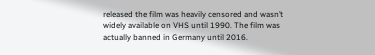released the film was heavily censored and wasn’t widely available on VHS until 1990. The film was actually banned in Germany until 2016.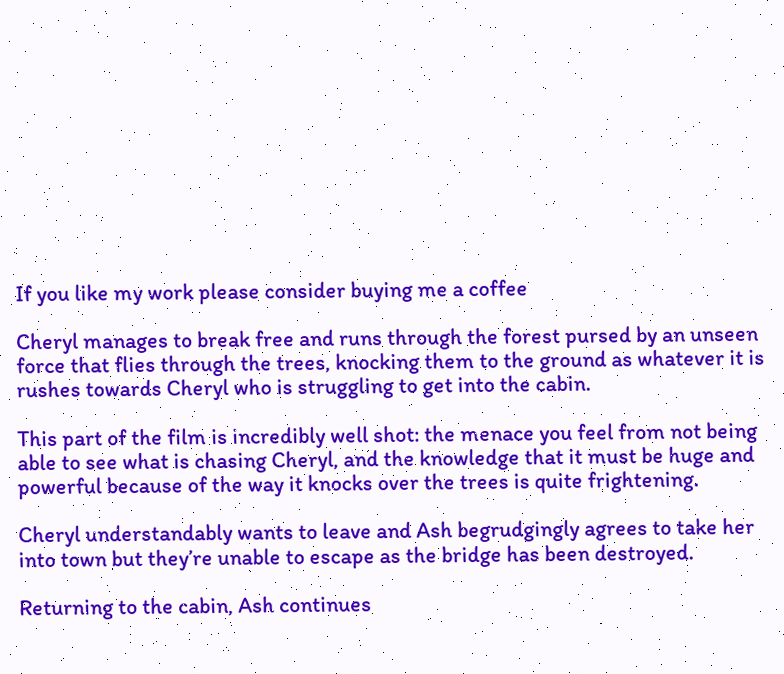If you like my work please consider buying me a coffee

Cheryl manages to break free and runs through the forest pursed by an unseen force that flies through the trees, knocking them to the ground as whatever it is rushes towards Cheryl who is struggling to get into the cabin.

This part of the film is incredibly well shot: the menace you feel from not being able to see what is chasing Cheryl, and the knowledge that it must be huge and powerful because of the way it knocks over the trees is quite frightening.

Cheryl understandably wants to leave and Ash begrudgingly agrees to take her into town but they’re unable to escape as the bridge has been destroyed.

Returning to the cabin, Ash continues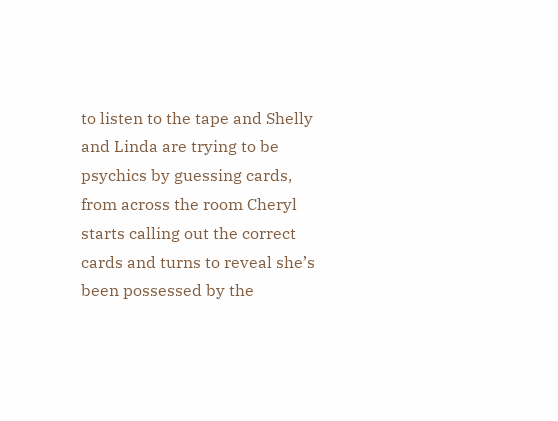to listen to the tape and Shelly and Linda are trying to be psychics by guessing cards, from across the room Cheryl starts calling out the correct cards and turns to reveal she’s been possessed by the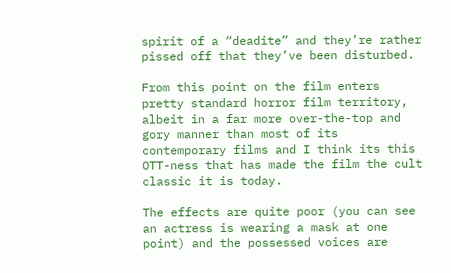spirit of a “deadite” and they’re rather pissed off that they’ve been disturbed.

From this point on the film enters pretty standard horror film territory, albeit in a far more over-the-top and gory manner than most of its contemporary films and I think its this OTT-ness that has made the film the cult classic it is today.

The effects are quite poor (you can see an actress is wearing a mask at one point) and the possessed voices are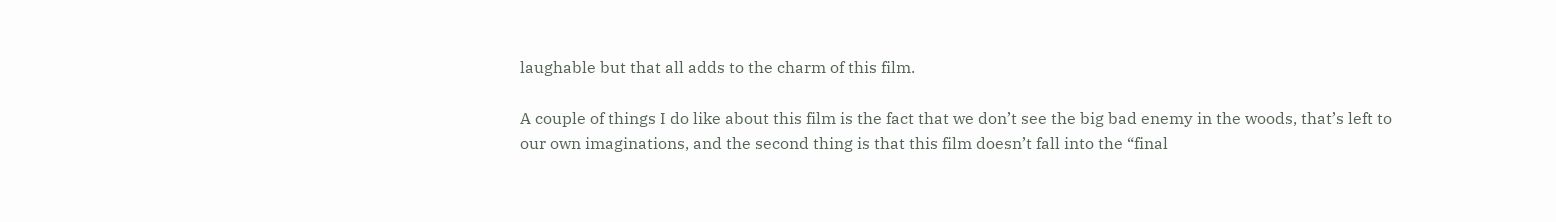laughable but that all adds to the charm of this film.

A couple of things I do like about this film is the fact that we don’t see the big bad enemy in the woods, that’s left to our own imaginations, and the second thing is that this film doesn’t fall into the “final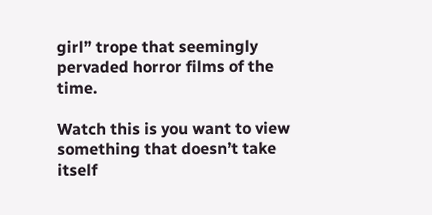girl” trope that seemingly pervaded horror films of the time.

Watch this is you want to view something that doesn’t take itself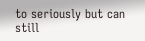to seriously but can still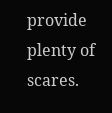provide plenty of scares.